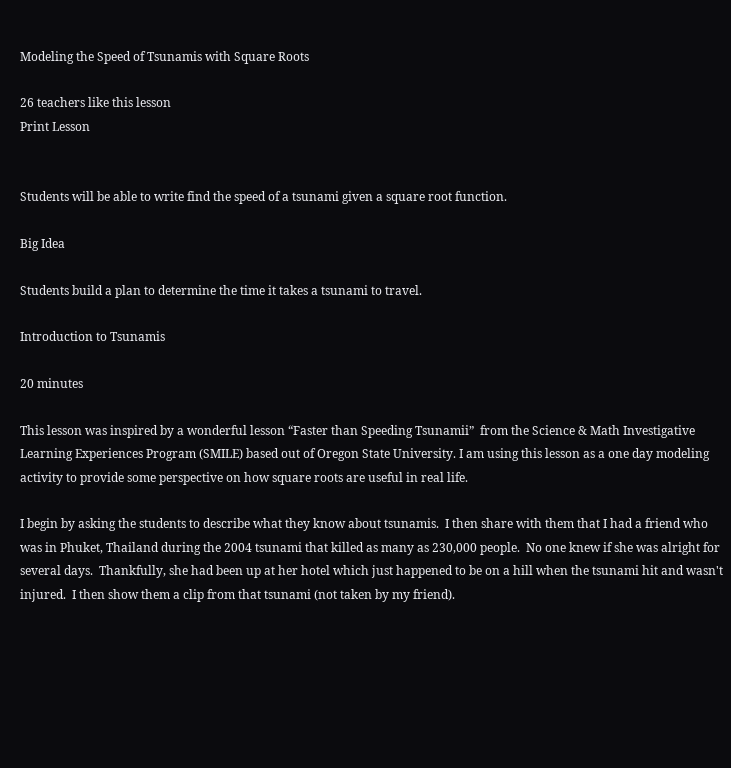Modeling the Speed of Tsunamis with Square Roots

26 teachers like this lesson
Print Lesson


Students will be able to write find the speed of a tsunami given a square root function.

Big Idea

Students build a plan to determine the time it takes a tsunami to travel.

Introduction to Tsunamis

20 minutes

This lesson was inspired by a wonderful lesson “Faster than Speeding Tsunamii”  from the Science & Math Investigative Learning Experiences Program (SMILE) based out of Oregon State University. I am using this lesson as a one day modeling activity to provide some perspective on how square roots are useful in real life.

I begin by asking the students to describe what they know about tsunamis.  I then share with them that I had a friend who was in Phuket, Thailand during the 2004 tsunami that killed as many as 230,000 people.  No one knew if she was alright for several days.  Thankfully, she had been up at her hotel which just happened to be on a hill when the tsunami hit and wasn't injured.  I then show them a clip from that tsunami (not taken by my friend).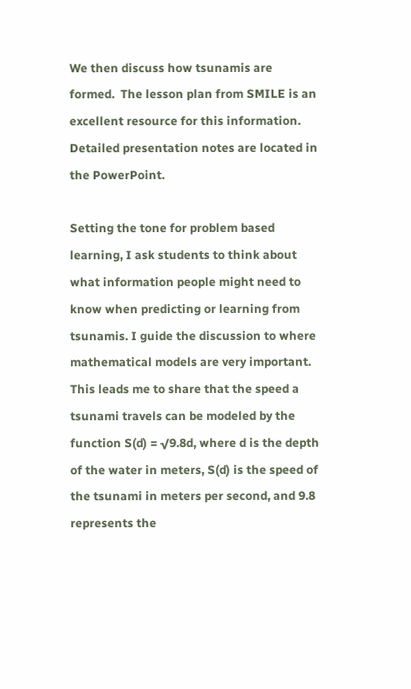We then discuss how tsunamis are formed.  The lesson plan from SMILE is an excellent resource for this information.  Detailed presentation notes are located in the PowerPoint.

Setting the tone for problem based learning, I ask students to think about what information people might need to know when predicting or learning from tsunamis. I guide the discussion to where mathematical models are very important.  This leads me to share that the speed a tsunami travels can be modeled by the function S(d) = √9.8d, where d is the depth of the water in meters, S(d) is the speed of the tsunami in meters per second, and 9.8 represents the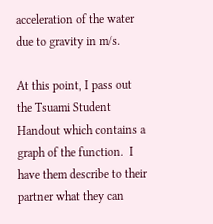acceleration of the water due to gravity in m/s.

At this point, I pass out the Tsuami Student Handout which contains a graph of the function.  I have them describe to their partner what they can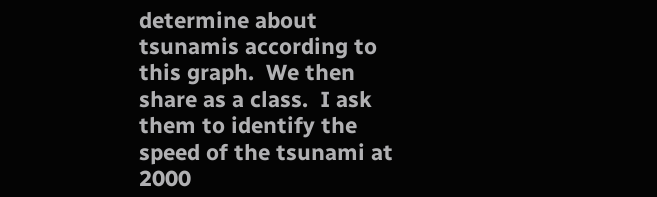determine about tsunamis according to this graph.  We then share as a class.  I ask them to identify the speed of the tsunami at 2000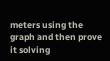meters using the graph and then prove it solving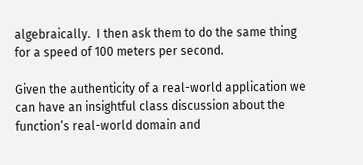algebraically.  I then ask them to do the same thing for a speed of 100 meters per second.

Given the authenticity of a real-world application we can have an insightful class discussion about the function’s real-world domain and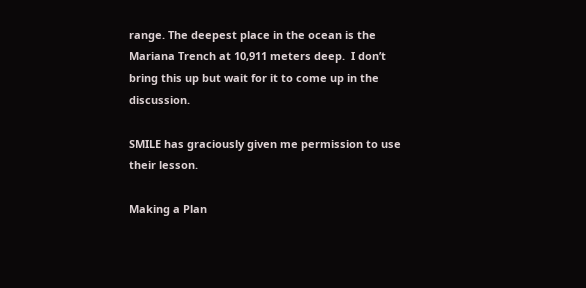range. The deepest place in the ocean is the Mariana Trench at 10,911 meters deep.  I don’t bring this up but wait for it to come up in the discussion.

SMILE has graciously given me permission to use their lesson.

Making a Plan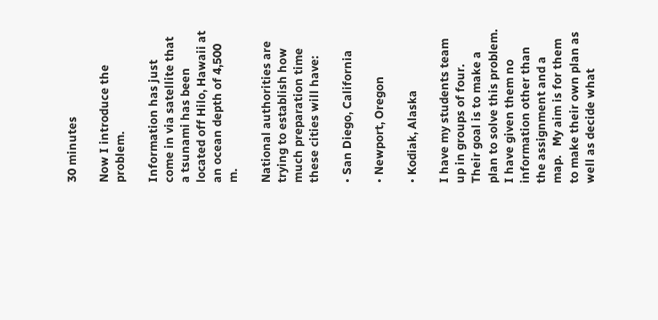30 minutes

Now I introduce the problem.

Information has just come in via satellite that a tsunami has been located off Hilo, Hawaii at an ocean depth of 4,500 m.

National authorities are trying to establish how much preparation time these cities will have:

• San Diego, California

• Newport, Oregon

• Kodiak, Alaska

I have my students team up in groups of four.  Their goal is to make a plan to solve this problem.  I have given them no information other than the assignment and a map.   My aim is for them to make their own plan as well as decide what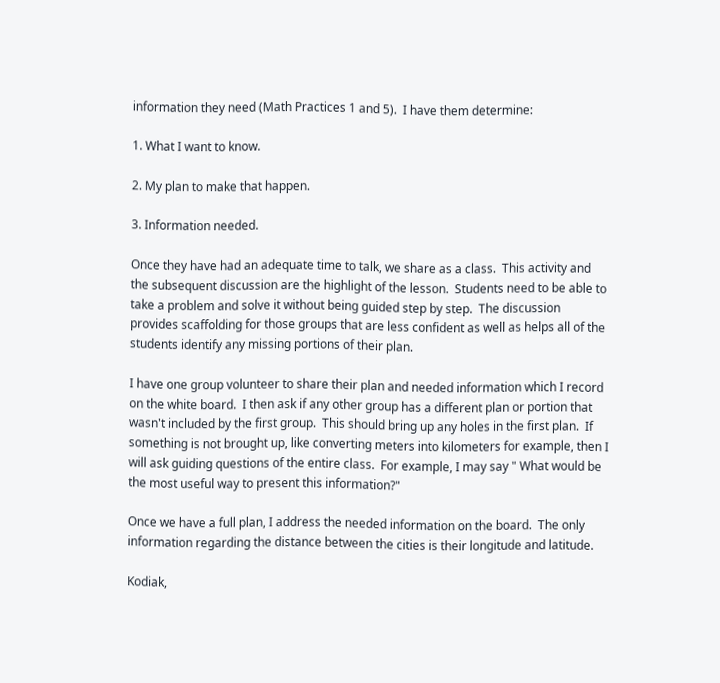information they need (Math Practices 1 and 5).  I have them determine:

1. What I want to know.

2. My plan to make that happen.

3. Information needed.

Once they have had an adequate time to talk, we share as a class.  This activity and the subsequent discussion are the highlight of the lesson.  Students need to be able to take a problem and solve it without being guided step by step.  The discussion provides scaffolding for those groups that are less confident as well as helps all of the students identify any missing portions of their plan.

I have one group volunteer to share their plan and needed information which I record on the white board.  I then ask if any other group has a different plan or portion that wasn't included by the first group.  This should bring up any holes in the first plan.  If something is not brought up, like converting meters into kilometers for example, then I will ask guiding questions of the entire class.  For example, I may say " What would be the most useful way to present this information?"

Once we have a full plan, I address the needed information on the board.  The only information regarding the distance between the cities is their longitude and latitude.

Kodiak,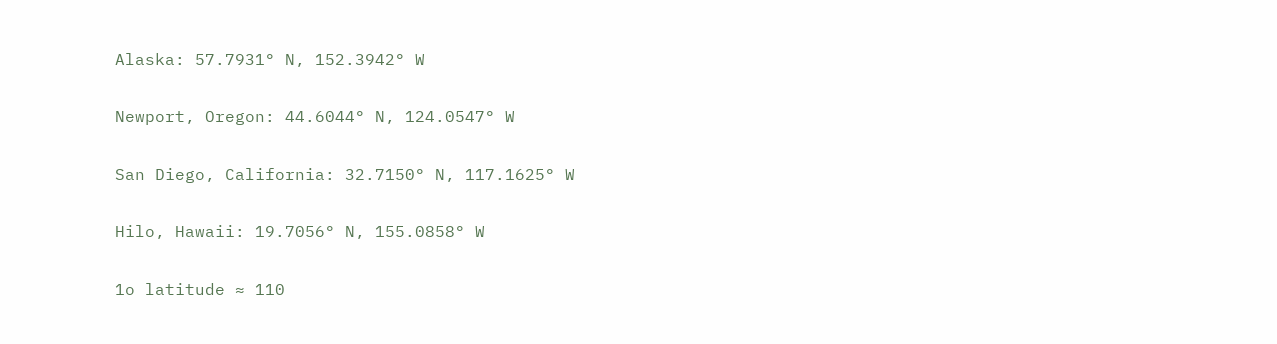Alaska: 57.7931° N, 152.3942° W

Newport, Oregon: 44.6044° N, 124.0547° W

San Diego, California: 32.7150° N, 117.1625° W

Hilo, Hawaii: 19.7056° N, 155.0858° W

1o latitude ≈ 110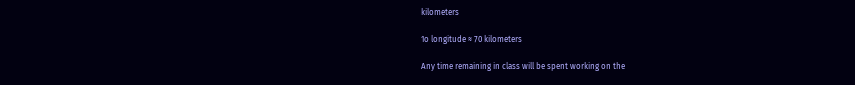kilometers

1o longitude ≈ 70 kilometers

Any time remaining in class will be spent working on the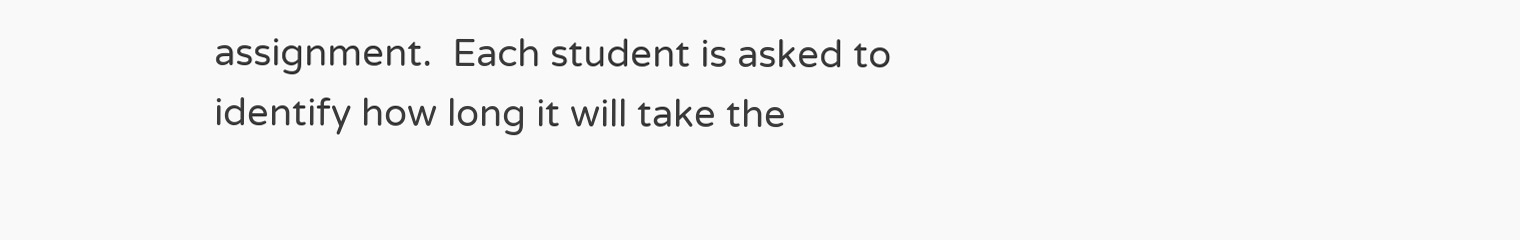assignment.  Each student is asked to identify how long it will take the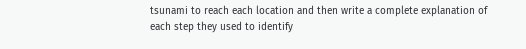tsunami to reach each location and then write a complete explanation of each step they used to identify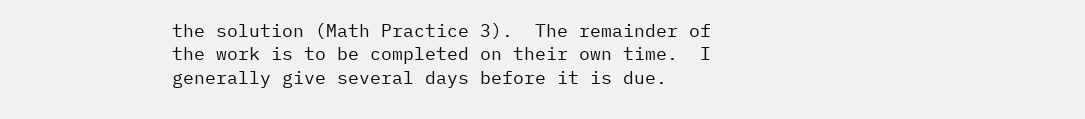the solution (Math Practice 3).  The remainder of the work is to be completed on their own time.  I generally give several days before it is due.